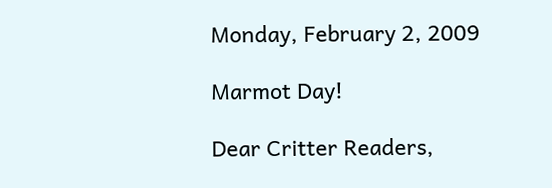Monday, February 2, 2009

Marmot Day!

Dear Critter Readers,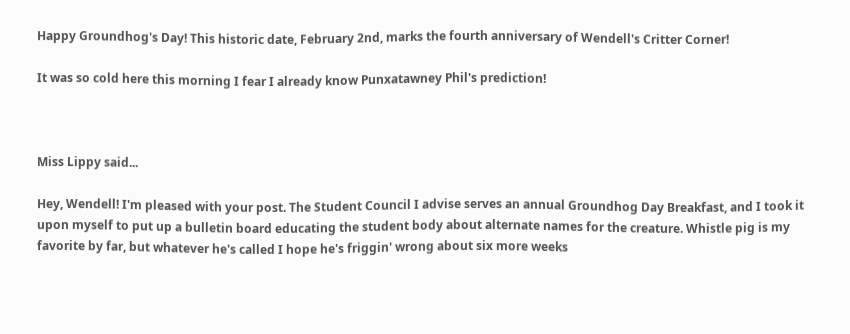Happy Groundhog's Day! This historic date, February 2nd, marks the fourth anniversary of Wendell's Critter Corner!

It was so cold here this morning I fear I already know Punxatawney Phil's prediction!



Miss Lippy said...

Hey, Wendell! I'm pleased with your post. The Student Council I advise serves an annual Groundhog Day Breakfast, and I took it upon myself to put up a bulletin board educating the student body about alternate names for the creature. Whistle pig is my favorite by far, but whatever he's called I hope he's friggin' wrong about six more weeks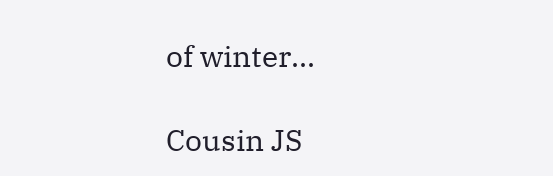of winter...

Cousin JS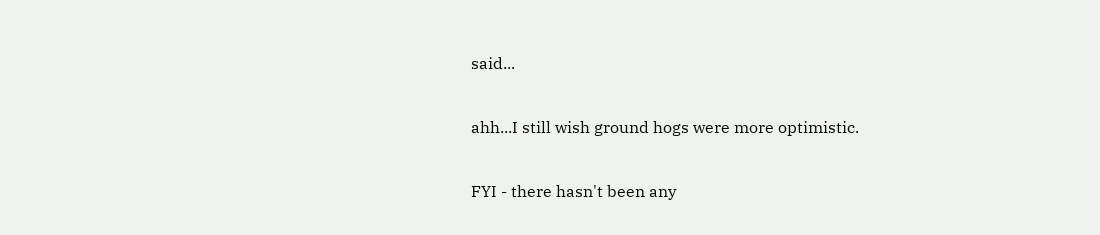said...

ahh...I still wish ground hogs were more optimistic.

FYI - there hasn't been any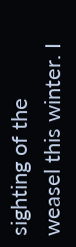sighting of the weasel this winter. I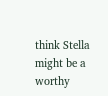think Stella might be a worthy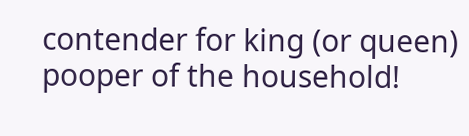contender for king (or queen) pooper of the household!